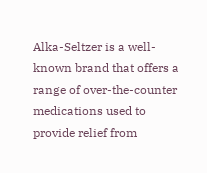Alka-Seltzer is a well-known brand that offers a range of over-the-counter medications used to provide relief from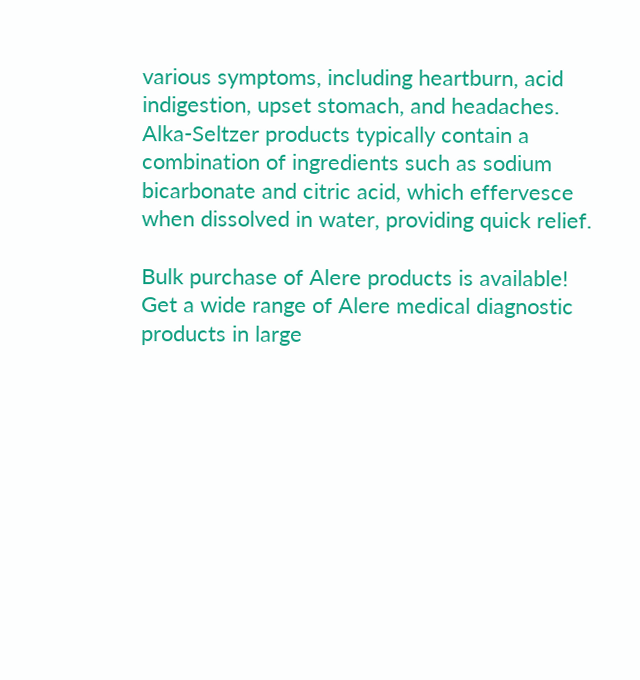various symptoms, including heartburn, acid indigestion, upset stomach, and headaches. Alka-Seltzer products typically contain a combination of ingredients such as sodium bicarbonate and citric acid, which effervesce when dissolved in water, providing quick relief.

Bulk purchase of Alere products is available! Get a wide range of Alere medical diagnostic products in large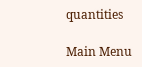quantities

Main Menu